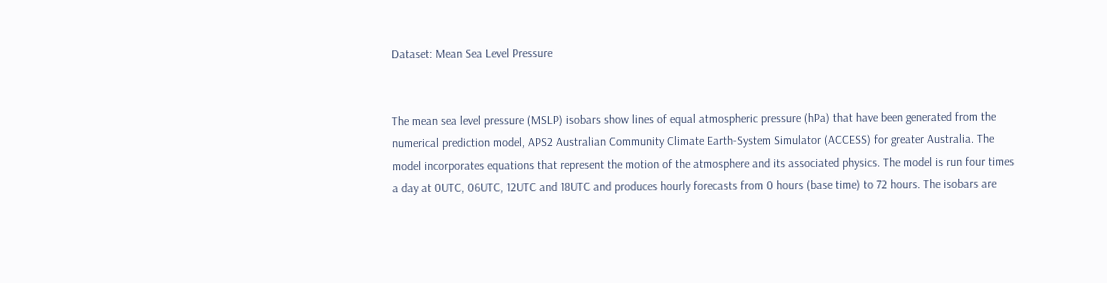Dataset: Mean Sea Level Pressure


The mean sea level pressure (MSLP) isobars show lines of equal atmospheric pressure (hPa) that have been generated from the numerical prediction model, APS2 Australian Community Climate Earth-System Simulator (ACCESS) for greater Australia. The model incorporates equations that represent the motion of the atmosphere and its associated physics. The model is run four times a day at 0UTC, 06UTC, 12UTC and 18UTC and produces hourly forecasts from 0 hours (base time) to 72 hours. The isobars are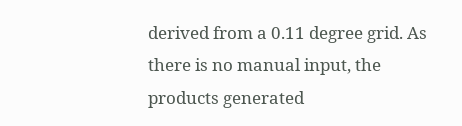derived from a 0.11 degree grid. As there is no manual input, the products generated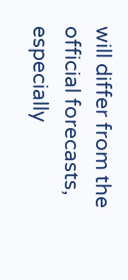will differ from the official forecasts, especially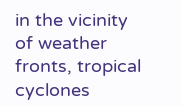in the vicinity of weather fronts, tropical cyclones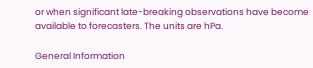or when significant late-breaking observations have become available to forecasters. The units are hPa.

General Information